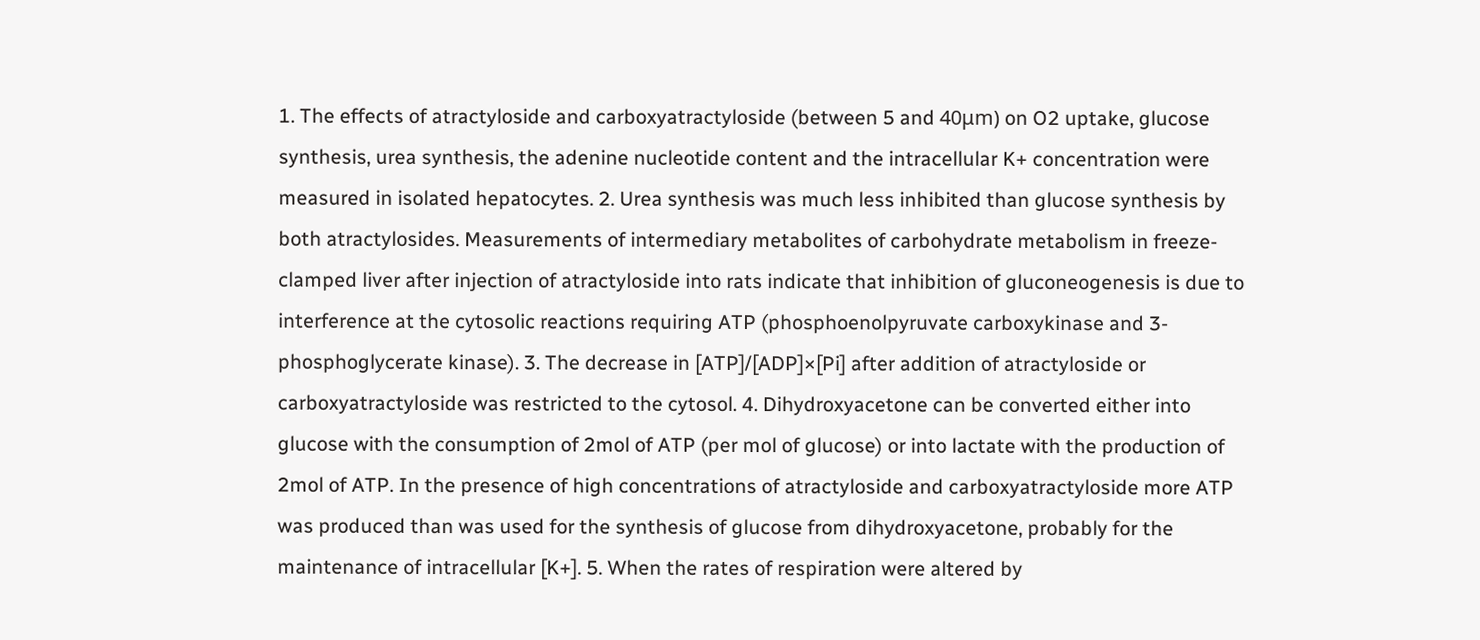1. The effects of atractyloside and carboxyatractyloside (between 5 and 40μm) on O2 uptake, glucose synthesis, urea synthesis, the adenine nucleotide content and the intracellular K+ concentration were measured in isolated hepatocytes. 2. Urea synthesis was much less inhibited than glucose synthesis by both atractylosides. Measurements of intermediary metabolites of carbohydrate metabolism in freeze-clamped liver after injection of atractyloside into rats indicate that inhibition of gluconeogenesis is due to interference at the cytosolic reactions requiring ATP (phosphoenolpyruvate carboxykinase and 3-phosphoglycerate kinase). 3. The decrease in [ATP]/[ADP]×[Pi] after addition of atractyloside or carboxyatractyloside was restricted to the cytosol. 4. Dihydroxyacetone can be converted either into glucose with the consumption of 2mol of ATP (per mol of glucose) or into lactate with the production of 2mol of ATP. In the presence of high concentrations of atractyloside and carboxyatractyloside more ATP was produced than was used for the synthesis of glucose from dihydroxyacetone, probably for the maintenance of intracellular [K+]. 5. When the rates of respiration were altered by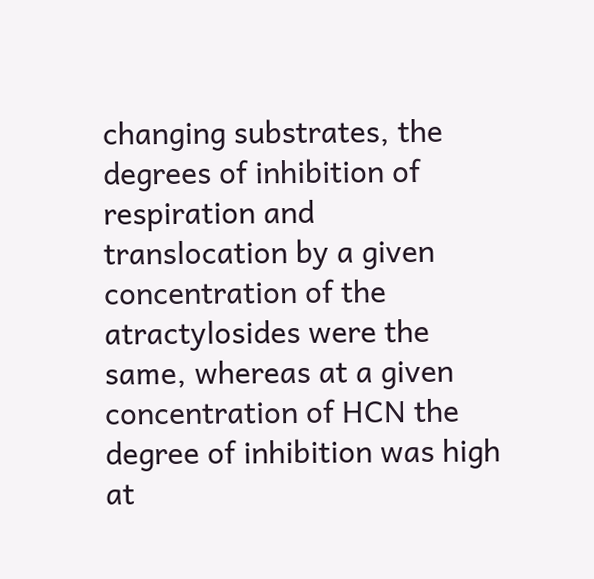changing substrates, the degrees of inhibition of respiration and translocation by a given concentration of the atractylosides were the same, whereas at a given concentration of HCN the degree of inhibition was high at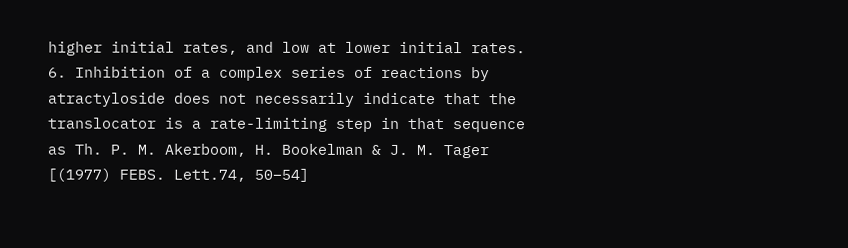higher initial rates, and low at lower initial rates. 6. Inhibition of a complex series of reactions by atractyloside does not necessarily indicate that the translocator is a rate-limiting step in that sequence as Th. P. M. Akerboom, H. Bookelman & J. M. Tager [(1977) FEBS. Lett.74, 50–54]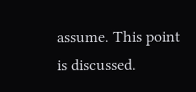assume. This point is discussed.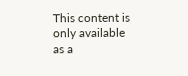This content is only available as a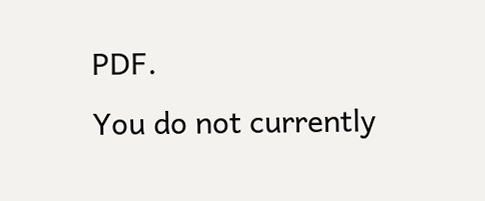PDF.
You do not currently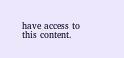have access to this content.